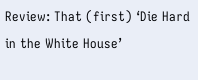Review: That (first) ‘Die Hard in the White House’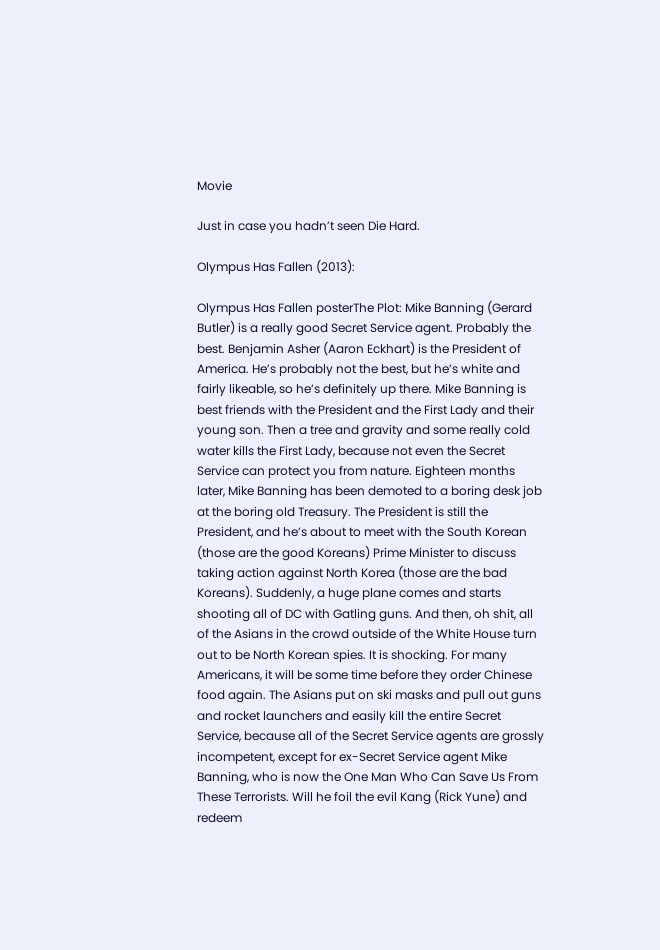Movie

Just in case you hadn’t seen Die Hard.

Olympus Has Fallen (2013):

Olympus Has Fallen posterThe Plot: Mike Banning (Gerard Butler) is a really good Secret Service agent. Probably the best. Benjamin Asher (Aaron Eckhart) is the President of America. He’s probably not the best, but he’s white and fairly likeable, so he’s definitely up there. Mike Banning is best friends with the President and the First Lady and their young son. Then a tree and gravity and some really cold water kills the First Lady, because not even the Secret Service can protect you from nature. Eighteen months later, Mike Banning has been demoted to a boring desk job at the boring old Treasury. The President is still the President, and he’s about to meet with the South Korean (those are the good Koreans) Prime Minister to discuss taking action against North Korea (those are the bad Koreans). Suddenly, a huge plane comes and starts shooting all of DC with Gatling guns. And then, oh shit, all of the Asians in the crowd outside of the White House turn out to be North Korean spies. It is shocking. For many Americans, it will be some time before they order Chinese food again. The Asians put on ski masks and pull out guns and rocket launchers and easily kill the entire Secret Service, because all of the Secret Service agents are grossly incompetent, except for ex-Secret Service agent Mike Banning, who is now the One Man Who Can Save Us From These Terrorists. Will he foil the evil Kang (Rick Yune) and redeem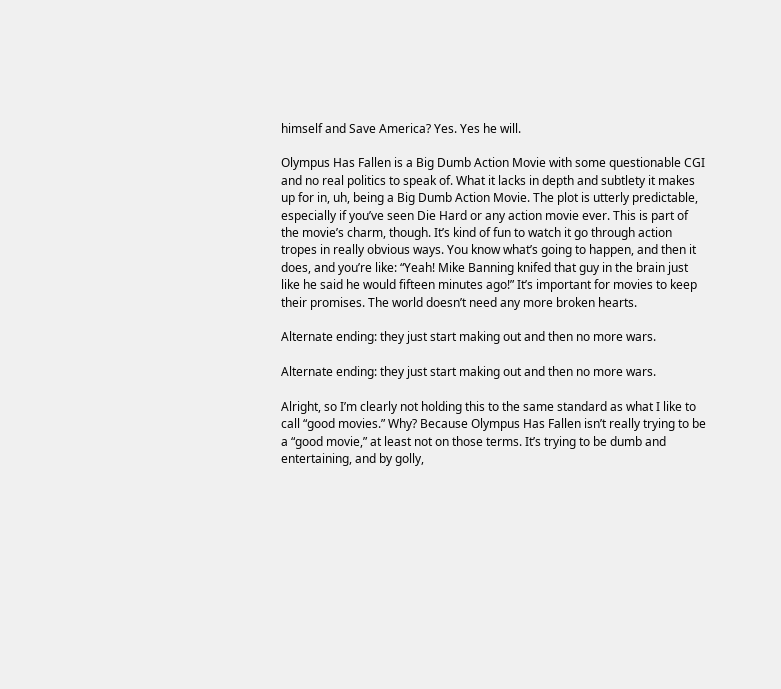himself and Save America? Yes. Yes he will.

Olympus Has Fallen is a Big Dumb Action Movie with some questionable CGI and no real politics to speak of. What it lacks in depth and subtlety it makes up for in, uh, being a Big Dumb Action Movie. The plot is utterly predictable, especially if you’ve seen Die Hard or any action movie ever. This is part of the movie’s charm, though. It’s kind of fun to watch it go through action tropes in really obvious ways. You know what’s going to happen, and then it does, and you’re like: “Yeah! Mike Banning knifed that guy in the brain just like he said he would fifteen minutes ago!” It’s important for movies to keep their promises. The world doesn’t need any more broken hearts.

Alternate ending: they just start making out and then no more wars.

Alternate ending: they just start making out and then no more wars.

Alright, so I’m clearly not holding this to the same standard as what I like to call “good movies.” Why? Because Olympus Has Fallen isn’t really trying to be a “good movie,” at least not on those terms. It’s trying to be dumb and entertaining, and by golly,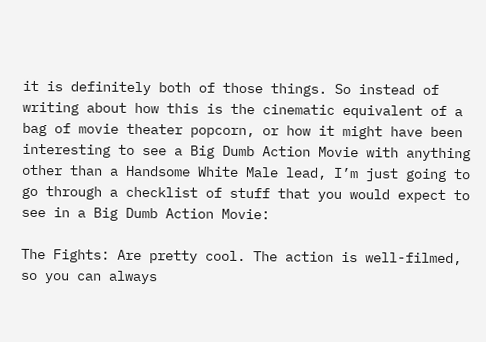it is definitely both of those things. So instead of writing about how this is the cinematic equivalent of a bag of movie theater popcorn, or how it might have been interesting to see a Big Dumb Action Movie with anything other than a Handsome White Male lead, I’m just going to go through a checklist of stuff that you would expect to see in a Big Dumb Action Movie:

The Fights: Are pretty cool. The action is well-filmed, so you can always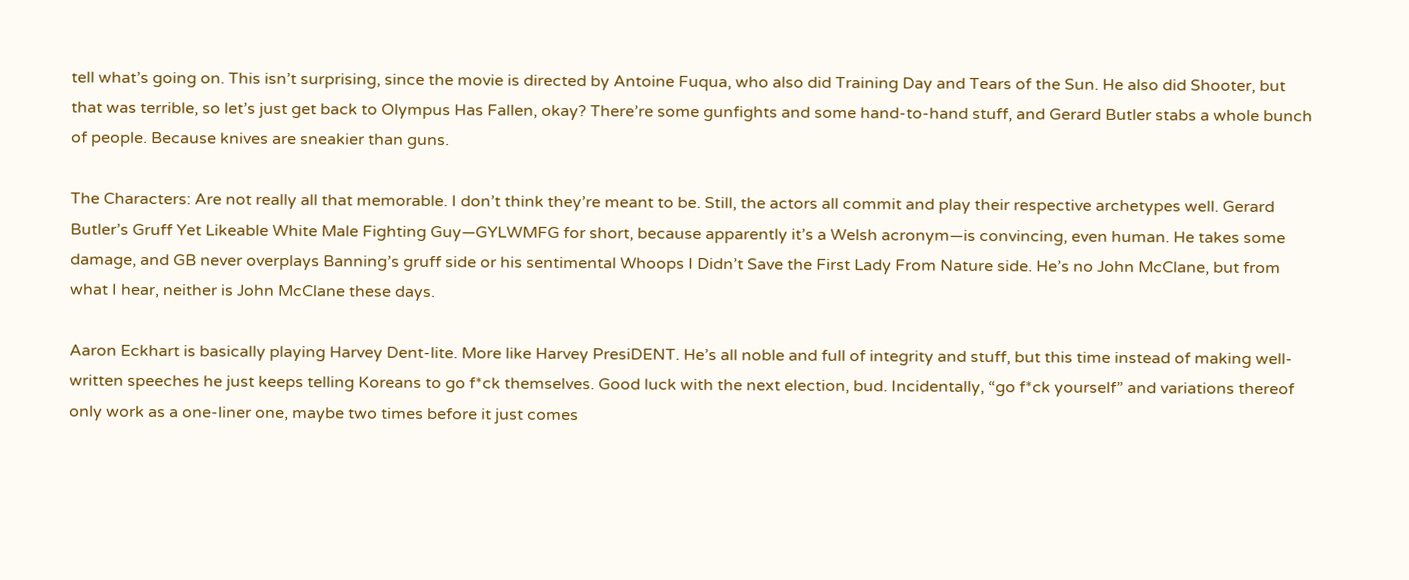tell what’s going on. This isn’t surprising, since the movie is directed by Antoine Fuqua, who also did Training Day and Tears of the Sun. He also did Shooter, but that was terrible, so let’s just get back to Olympus Has Fallen, okay? There’re some gunfights and some hand-to-hand stuff, and Gerard Butler stabs a whole bunch of people. Because knives are sneakier than guns.

The Characters: Are not really all that memorable. I don’t think they’re meant to be. Still, the actors all commit and play their respective archetypes well. Gerard Butler’s Gruff Yet Likeable White Male Fighting Guy—GYLWMFG for short, because apparently it’s a Welsh acronym—is convincing, even human. He takes some damage, and GB never overplays Banning’s gruff side or his sentimental Whoops I Didn’t Save the First Lady From Nature side. He’s no John McClane, but from what I hear, neither is John McClane these days.

Aaron Eckhart is basically playing Harvey Dent-lite. More like Harvey PresiDENT. He’s all noble and full of integrity and stuff, but this time instead of making well-written speeches he just keeps telling Koreans to go f*ck themselves. Good luck with the next election, bud. Incidentally, “go f*ck yourself” and variations thereof only work as a one-liner one, maybe two times before it just comes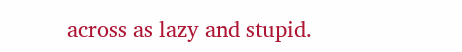across as lazy and stupid.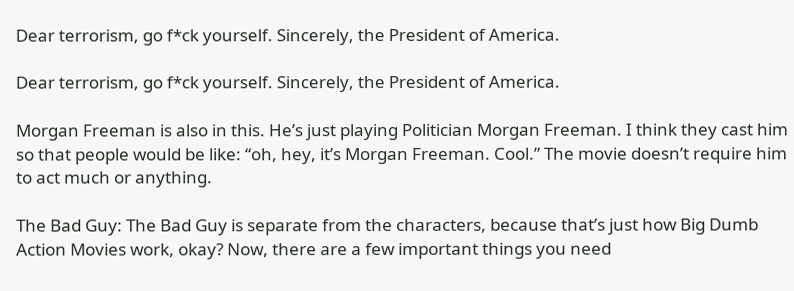Dear terrorism, go f*ck yourself. Sincerely, the President of America.

Dear terrorism, go f*ck yourself. Sincerely, the President of America.

Morgan Freeman is also in this. He’s just playing Politician Morgan Freeman. I think they cast him so that people would be like: “oh, hey, it’s Morgan Freeman. Cool.” The movie doesn’t require him to act much or anything.

The Bad Guy: The Bad Guy is separate from the characters, because that’s just how Big Dumb Action Movies work, okay? Now, there are a few important things you need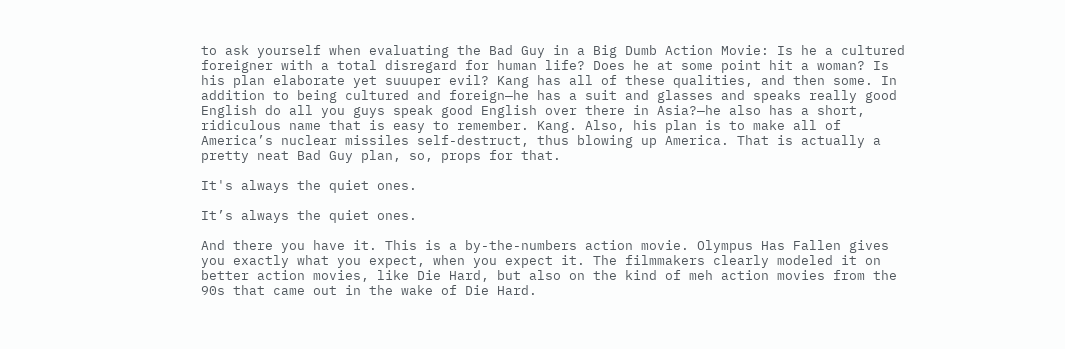to ask yourself when evaluating the Bad Guy in a Big Dumb Action Movie: Is he a cultured foreigner with a total disregard for human life? Does he at some point hit a woman? Is his plan elaborate yet suuuper evil? Kang has all of these qualities, and then some. In addition to being cultured and foreign—he has a suit and glasses and speaks really good English do all you guys speak good English over there in Asia?—he also has a short, ridiculous name that is easy to remember. Kang. Also, his plan is to make all of America’s nuclear missiles self-destruct, thus blowing up America. That is actually a pretty neat Bad Guy plan, so, props for that.

It's always the quiet ones.

It’s always the quiet ones.

And there you have it. This is a by-the-numbers action movie. Olympus Has Fallen gives you exactly what you expect, when you expect it. The filmmakers clearly modeled it on better action movies, like Die Hard, but also on the kind of meh action movies from the 90s that came out in the wake of Die Hard.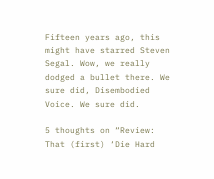Fifteen years ago, this might have starred Steven Segal. Wow, we really dodged a bullet there. We sure did, Disembodied Voice. We sure did.

5 thoughts on “Review: That (first) ‘Die Hard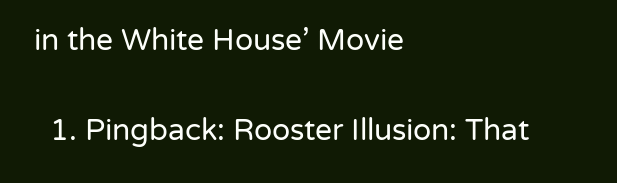in the White House’ Movie

  1. Pingback: Rooster Illusion: That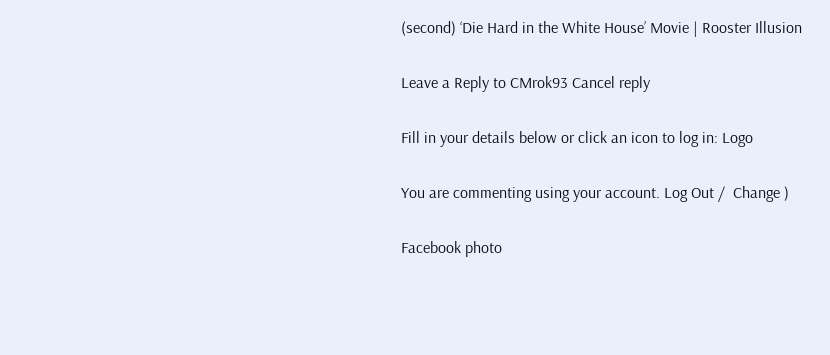(second) ‘Die Hard in the White House’ Movie | Rooster Illusion

Leave a Reply to CMrok93 Cancel reply

Fill in your details below or click an icon to log in: Logo

You are commenting using your account. Log Out /  Change )

Facebook photo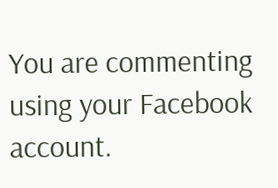You are commenting using your Facebook account.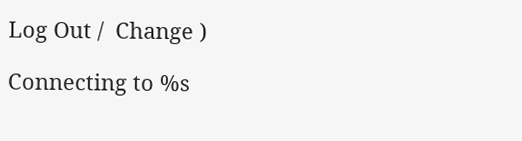Log Out /  Change )

Connecting to %s